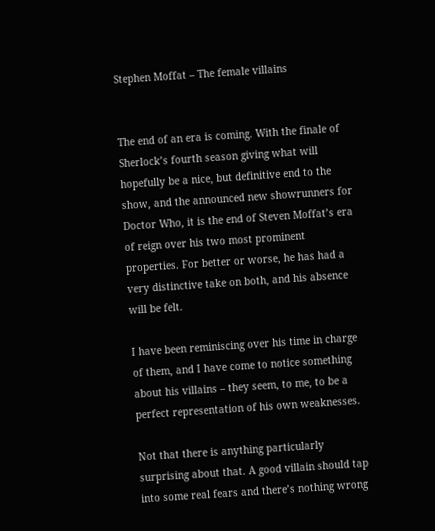Stephen Moffat – The female villains


The end of an era is coming. With the finale of Sherlock’s fourth season giving what will hopefully be a nice, but definitive end to the show, and the announced new showrunners for Doctor Who, it is the end of Steven Moffat’s era of reign over his two most prominent properties. For better or worse, he has had a very distinctive take on both, and his absence will be felt.

I have been reminiscing over his time in charge of them, and I have come to notice something about his villains – they seem, to me, to be a perfect representation of his own weaknesses.

Not that there is anything particularly surprising about that. A good villain should tap into some real fears and there’s nothing wrong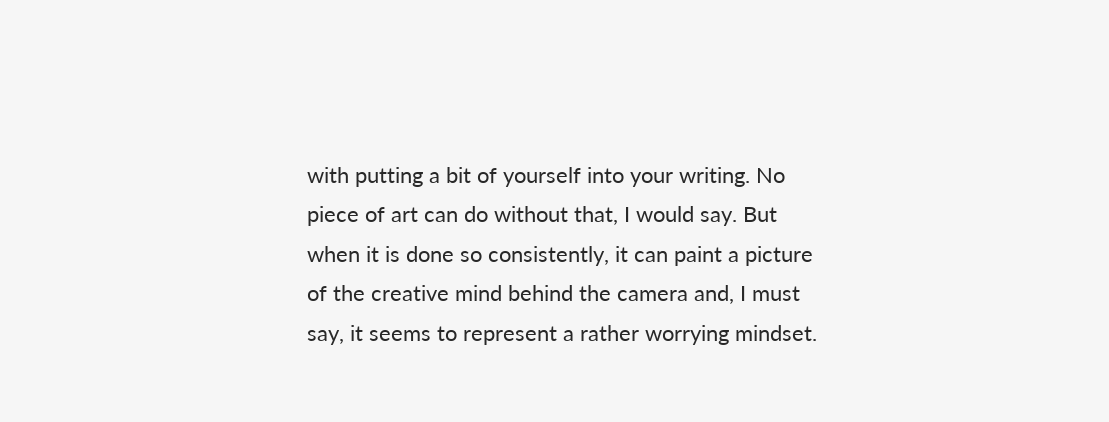with putting a bit of yourself into your writing. No piece of art can do without that, I would say. But when it is done so consistently, it can paint a picture of the creative mind behind the camera and, I must say, it seems to represent a rather worrying mindset.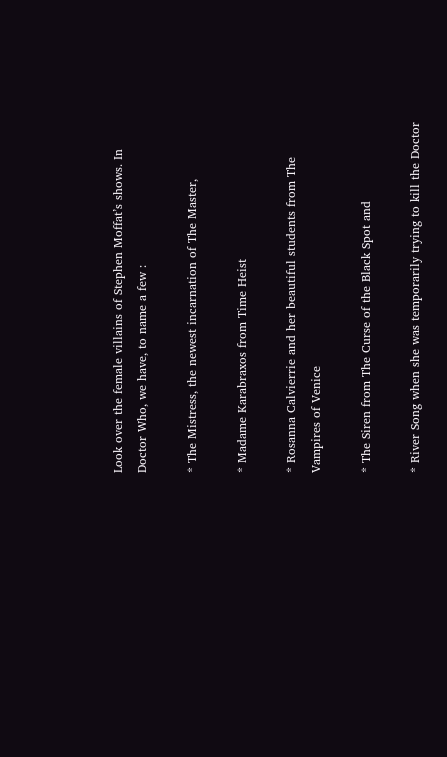Look over the female villains of Stephen Moffat’s shows. In Doctor Who, we have, to name a few :

* The Mistress, the newest incarnation of The Master,

* Madame Karabraxos from Time Heist

* Rosanna Calvierrie and her beautiful students from The Vampires of Venice

* The Siren from The Curse of the Black Spot and

* River Song when she was temporarily trying to kill the Doctor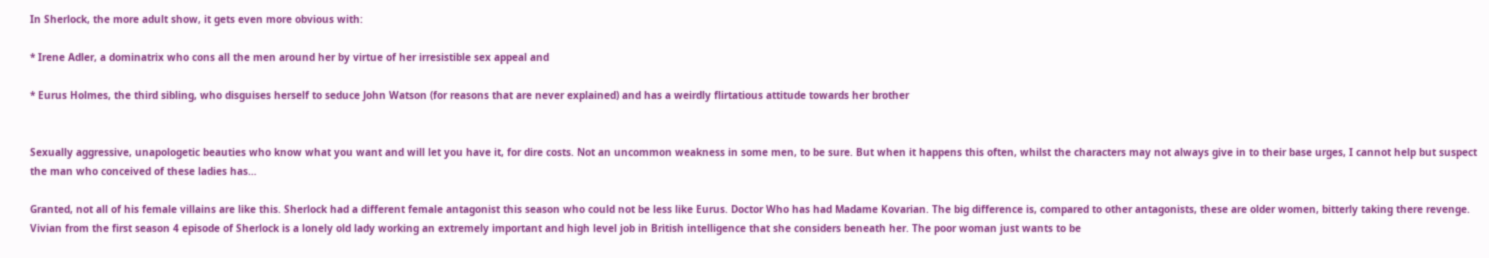In Sherlock, the more adult show, it gets even more obvious with:

* Irene Adler, a dominatrix who cons all the men around her by virtue of her irresistible sex appeal and

* Eurus Holmes, the third sibling, who disguises herself to seduce John Watson (for reasons that are never explained) and has a weirdly flirtatious attitude towards her brother


Sexually aggressive, unapologetic beauties who know what you want and will let you have it, for dire costs. Not an uncommon weakness in some men, to be sure. But when it happens this often, whilst the characters may not always give in to their base urges, I cannot help but suspect the man who conceived of these ladies has…

Granted, not all of his female villains are like this. Sherlock had a different female antagonist this season who could not be less like Eurus. Doctor Who has had Madame Kovarian. The big difference is, compared to other antagonists, these are older women, bitterly taking there revenge. Vivian from the first season 4 episode of Sherlock is a lonely old lady working an extremely important and high level job in British intelligence that she considers beneath her. The poor woman just wants to be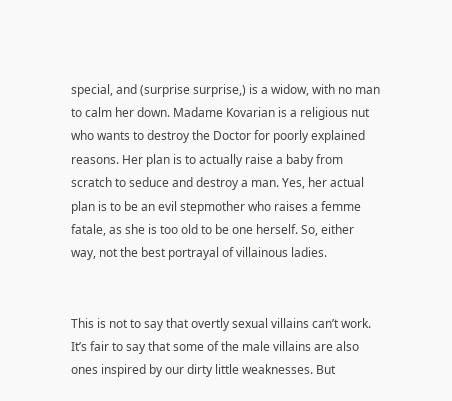special, and (surprise surprise,) is a widow, with no man to calm her down. Madame Kovarian is a religious nut who wants to destroy the Doctor for poorly explained reasons. Her plan is to actually raise a baby from scratch to seduce and destroy a man. Yes, her actual plan is to be an evil stepmother who raises a femme fatale, as she is too old to be one herself. So, either way, not the best portrayal of villainous ladies.


This is not to say that overtly sexual villains can’t work. It’s fair to say that some of the male villains are also ones inspired by our dirty little weaknesses. But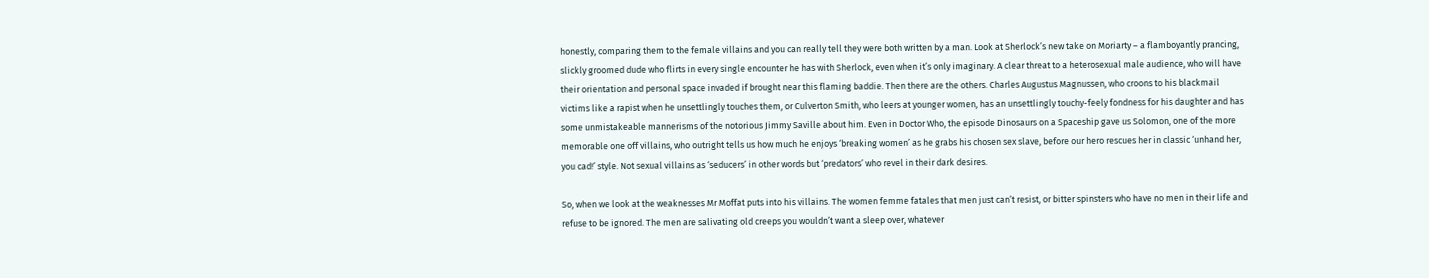honestly, comparing them to the female villains and you can really tell they were both written by a man. Look at Sherlock’s new take on Moriarty – a flamboyantly prancing, slickly groomed dude who flirts in every single encounter he has with Sherlock, even when it’s only imaginary. A clear threat to a heterosexual male audience, who will have their orientation and personal space invaded if brought near this flaming baddie. Then there are the others. Charles Augustus Magnussen, who croons to his blackmail victims like a rapist when he unsettlingly touches them, or Culverton Smith, who leers at younger women, has an unsettlingly touchy-feely fondness for his daughter and has some unmistakeable mannerisms of the notorious Jimmy Saville about him. Even in Doctor Who, the episode Dinosaurs on a Spaceship gave us Solomon, one of the more memorable one off villains, who outright tells us how much he enjoys ‘breaking women’ as he grabs his chosen sex slave, before our hero rescues her in classic ‘unhand her, you cad!’ style. Not sexual villains as ‘seducers’ in other words but ‘predators’ who revel in their dark desires.

So, when we look at the weaknesses Mr Moffat puts into his villains. The women femme fatales that men just can’t resist, or bitter spinsters who have no men in their life and refuse to be ignored. The men are salivating old creeps you wouldn’t want a sleep over, whatever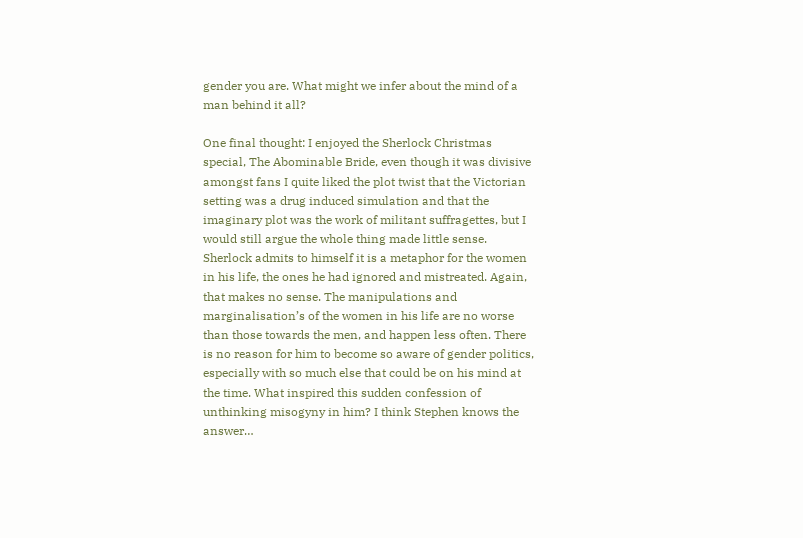gender you are. What might we infer about the mind of a man behind it all?

One final thought: I enjoyed the Sherlock Christmas special, The Abominable Bride, even though it was divisive amongst fans I quite liked the plot twist that the Victorian setting was a drug induced simulation and that the imaginary plot was the work of militant suffragettes, but I would still argue the whole thing made little sense. Sherlock admits to himself it is a metaphor for the women in his life, the ones he had ignored and mistreated. Again, that makes no sense. The manipulations and marginalisation’s of the women in his life are no worse than those towards the men, and happen less often. There is no reason for him to become so aware of gender politics, especially with so much else that could be on his mind at the time. What inspired this sudden confession of unthinking misogyny in him? I think Stephen knows the answer…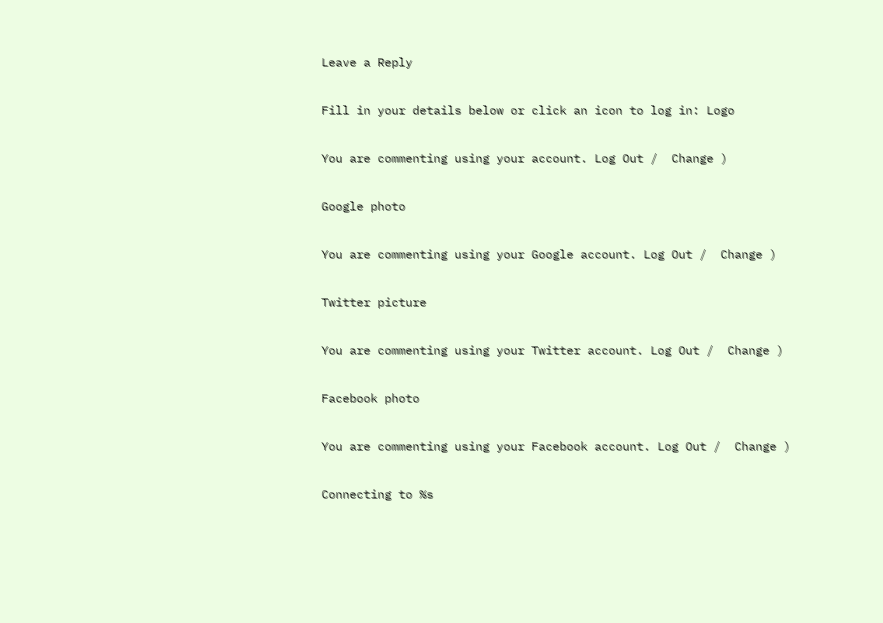Leave a Reply

Fill in your details below or click an icon to log in: Logo

You are commenting using your account. Log Out /  Change )

Google photo

You are commenting using your Google account. Log Out /  Change )

Twitter picture

You are commenting using your Twitter account. Log Out /  Change )

Facebook photo

You are commenting using your Facebook account. Log Out /  Change )

Connecting to %s